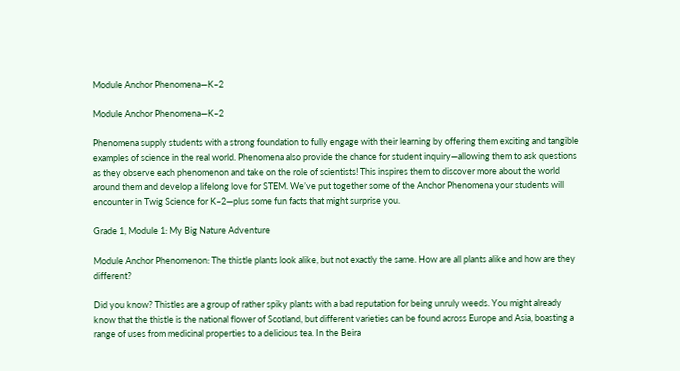Module Anchor Phenomena—K–2

Module Anchor Phenomena—K–2

Phenomena supply students with a strong foundation to fully engage with their learning by offering them exciting and tangible examples of science in the real world. Phenomena also provide the chance for student inquiry—allowing them to ask questions as they observe each phenomenon and take on the role of scientists! This inspires them to discover more about the world around them and develop a lifelong love for STEM. We’ve put together some of the Anchor Phenomena your students will encounter in Twig Science for K–2—plus some fun facts that might surprise you.

Grade 1, Module 1: My Big Nature Adventure

Module Anchor Phenomenon: The thistle plants look alike, but not exactly the same. How are all plants alike and how are they different?

Did you know? Thistles are a group of rather spiky plants with a bad reputation for being unruly weeds. You might already know that the thistle is the national flower of Scotland, but different varieties can be found across Europe and Asia, boasting a range of uses from medicinal properties to a delicious tea. In the Beira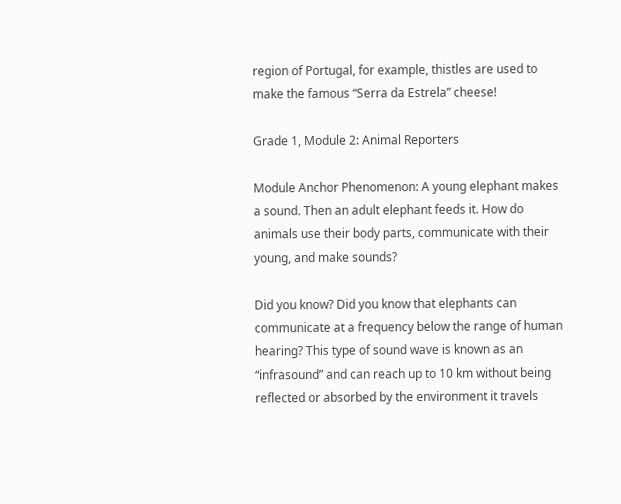region of Portugal, for example, thistles are used to make the famous “Serra da Estrela” cheese!

Grade 1, Module 2: Animal Reporters

Module Anchor Phenomenon: A young elephant makes a sound. Then an adult elephant feeds it. How do animals use their body parts, communicate with their young, and make sounds?

Did you know? Did you know that elephants can communicate at a frequency below the range of human hearing? This type of sound wave is known as an “infrasound” and can reach up to 10 km without being reflected or absorbed by the environment it travels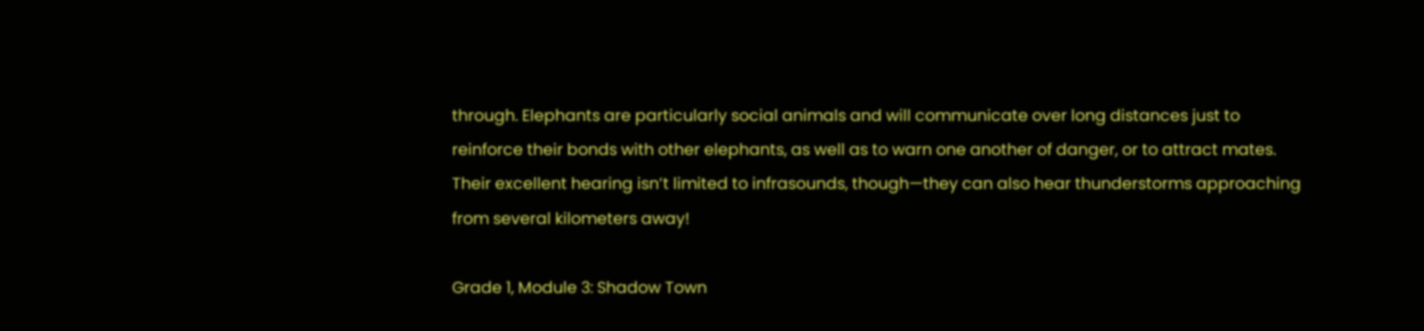through. Elephants are particularly social animals and will communicate over long distances just to reinforce their bonds with other elephants, as well as to warn one another of danger, or to attract mates. Their excellent hearing isn’t limited to infrasounds, though—they can also hear thunderstorms approaching from several kilometers away!

Grade 1, Module 3: Shadow Town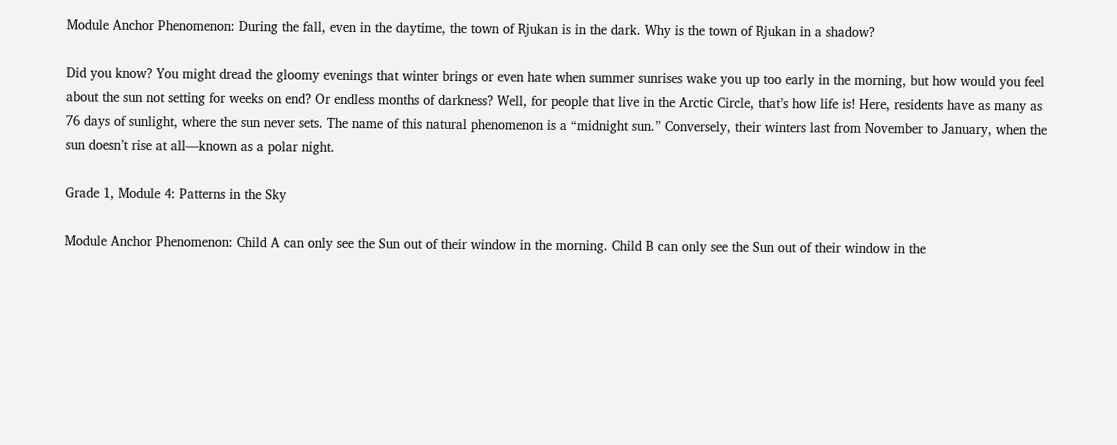Module Anchor Phenomenon: During the fall, even in the daytime, the town of Rjukan is in the dark. Why is the town of Rjukan in a shadow?

Did you know? You might dread the gloomy evenings that winter brings or even hate when summer sunrises wake you up too early in the morning, but how would you feel about the sun not setting for weeks on end? Or endless months of darkness? Well, for people that live in the Arctic Circle, that’s how life is! Here, residents have as many as 76 days of sunlight, where the sun never sets. The name of this natural phenomenon is a “midnight sun.” Conversely, their winters last from November to January, when the sun doesn’t rise at all—known as a polar night.

Grade 1, Module 4: Patterns in the Sky

Module Anchor Phenomenon: Child A can only see the Sun out of their window in the morning. Child B can only see the Sun out of their window in the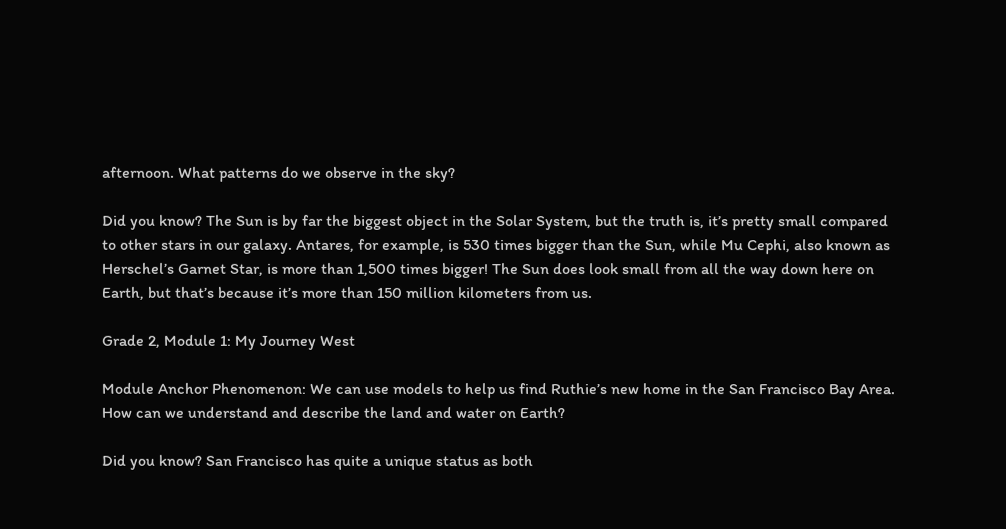afternoon. What patterns do we observe in the sky?

Did you know? The Sun is by far the biggest object in the Solar System, but the truth is, it’s pretty small compared to other stars in our galaxy. Antares, for example, is 530 times bigger than the Sun, while Mu Cephi, also known as Herschel’s Garnet Star, is more than 1,500 times bigger! The Sun does look small from all the way down here on Earth, but that’s because it’s more than 150 million kilometers from us.

Grade 2, Module 1: My Journey West

Module Anchor Phenomenon: We can use models to help us find Ruthie’s new home in the San Francisco Bay Area. How can we understand and describe the land and water on Earth?

Did you know? San Francisco has quite a unique status as both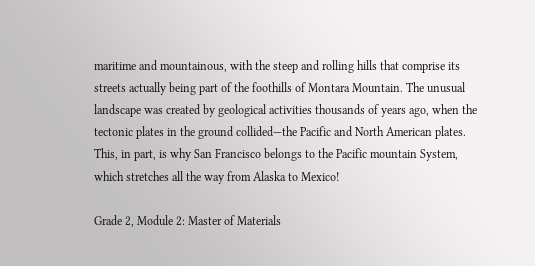maritime and mountainous, with the steep and rolling hills that comprise its streets actually being part of the foothills of Montara Mountain. The unusual landscape was created by geological activities thousands of years ago, when the tectonic plates in the ground collided—the Pacific and North American plates. This, in part, is why San Francisco belongs to the Pacific mountain System, which stretches all the way from Alaska to Mexico!

Grade 2, Module 2: Master of Materials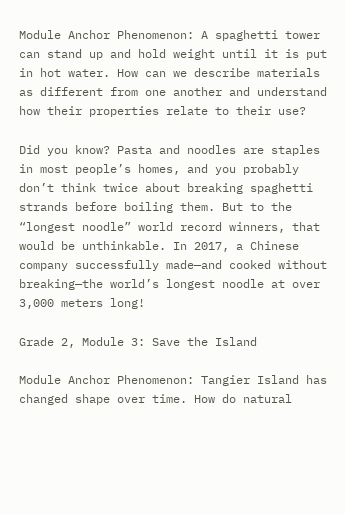Module Anchor Phenomenon: A spaghetti tower can stand up and hold weight until it is put in hot water. How can we describe materials as different from one another and understand how their properties relate to their use?

Did you know? Pasta and noodles are staples in most people’s homes, and you probably don’t think twice about breaking spaghetti strands before boiling them. But to the “longest noodle” world record winners, that would be unthinkable. In 2017, a Chinese company successfully made—and cooked without breaking—the world’s longest noodle at over 3,000 meters long!

Grade 2, Module 3: Save the Island

Module Anchor Phenomenon: Tangier Island has changed shape over time. How do natural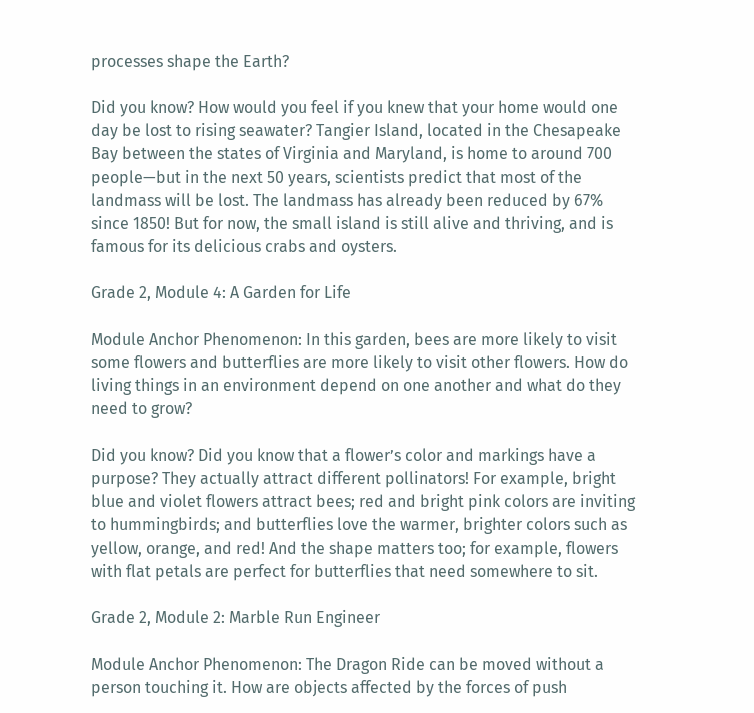processes shape the Earth?

Did you know? How would you feel if you knew that your home would one day be lost to rising seawater? Tangier Island, located in the Chesapeake Bay between the states of Virginia and Maryland, is home to around 700 people—but in the next 50 years, scientists predict that most of the landmass will be lost. The landmass has already been reduced by 67% since 1850! But for now, the small island is still alive and thriving, and is famous for its delicious crabs and oysters.

Grade 2, Module 4: A Garden for Life

Module Anchor Phenomenon: In this garden, bees are more likely to visit some flowers and butterflies are more likely to visit other flowers. How do living things in an environment depend on one another and what do they need to grow?

Did you know? Did you know that a flower’s color and markings have a purpose? They actually attract different pollinators! For example, bright blue and violet flowers attract bees; red and bright pink colors are inviting to hummingbirds; and butterflies love the warmer, brighter colors such as yellow, orange, and red! And the shape matters too; for example, flowers with flat petals are perfect for butterflies that need somewhere to sit.

Grade 2, Module 2: Marble Run Engineer

Module Anchor Phenomenon: The Dragon Ride can be moved without a person touching it. How are objects affected by the forces of push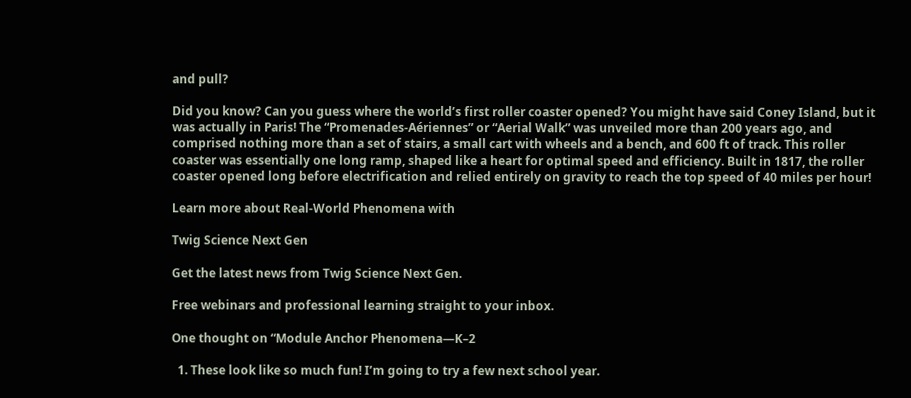and pull?

Did you know? Can you guess where the world’s first roller coaster opened? You might have said Coney Island, but it was actually in Paris! The “Promenades-Aériennes” or “Aerial Walk” was unveiled more than 200 years ago, and comprised nothing more than a set of stairs, a small cart with wheels and a bench, and 600 ft of track. This roller coaster was essentially one long ramp, shaped like a heart for optimal speed and efficiency. Built in 1817, the roller coaster opened long before electrification and relied entirely on gravity to reach the top speed of 40 miles per hour!

Learn more about Real-World Phenomena with

Twig Science Next Gen

Get the latest news from Twig Science Next Gen.

Free webinars and professional learning straight to your inbox.

One thought on “Module Anchor Phenomena—K–2

  1. These look like so much fun! I’m going to try a few next school year.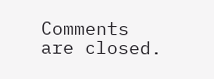Comments are closed.